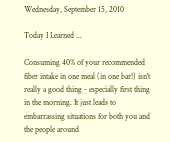Wednesday, September 15, 2010

Today I Learned ...

Consuming 40% of your recommended fiber intake in one meal (in one bar!) isn't really a good thing - especially first thing in the morning. It just leads to embarrassing situations for both you and the people around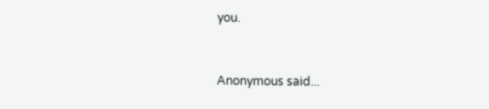you.


Anonymous said...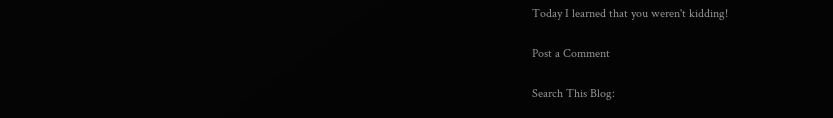Today I learned that you weren't kidding!

Post a Comment

Search This Blog: